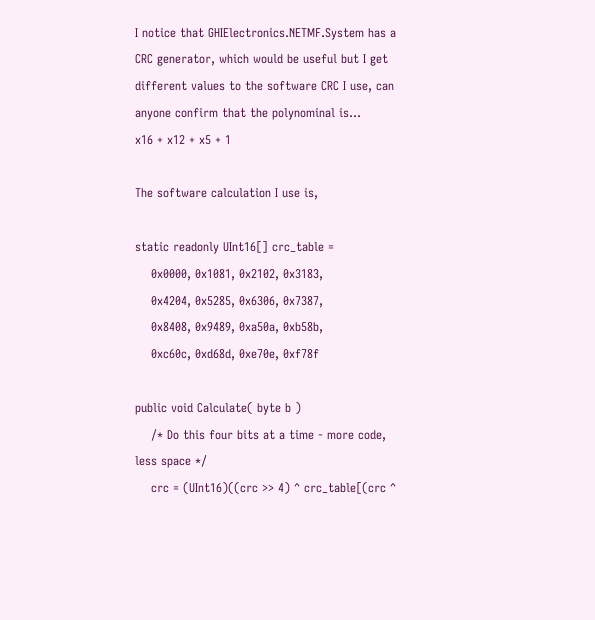I notice that GHIElectronics.NETMF.System has a CRC generator, which would be useful but I get different values to the software CRC I use, can anyone confirm that the polynominal is…
x16 + x12 + x5 + 1

The software calculation I use is,

static readonly UInt16[] crc_table =
    0x0000, 0x1081, 0x2102, 0x3183,
    0x4204, 0x5285, 0x6306, 0x7387,
    0x8408, 0x9489, 0xa50a, 0xb58b,
    0xc60c, 0xd68d, 0xe70e, 0xf78f

public void Calculate( byte b )
    /* Do this four bits at a time - more code, less space */
    crc = (UInt16)((crc >> 4) ^ crc_table[(crc ^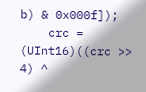b) & 0x000f]);
    crc = (UInt16)((crc >> 4) ^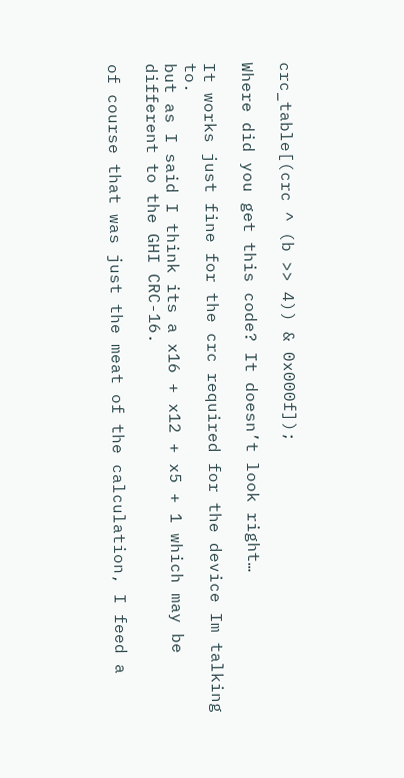crc_table[(crc ^ (b >> 4)) & 0x000f]);

Where did you get this code? It doesn’t look right…

It works just fine for the crc required for the device Im talking to.
but as I said I think its a x16 + x12 + x5 + 1 which may be different to the GHI CRC-16.

of course that was just the meat of the calculation, I feed a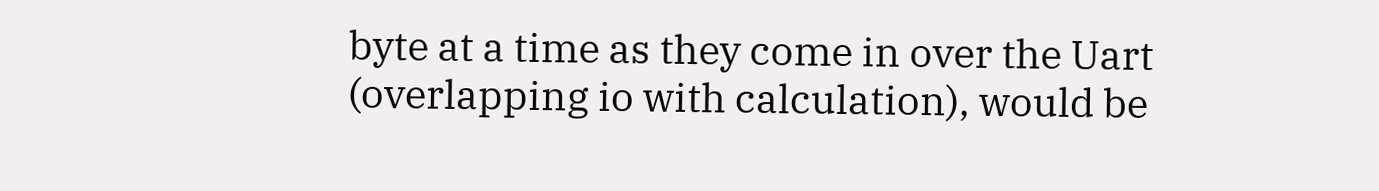byte at a time as they come in over the Uart (overlapping io with calculation), would be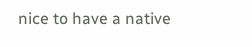nice to have a native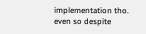implementation tho.
even so despite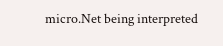micro.Net being interpreted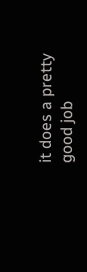it does a pretty good job